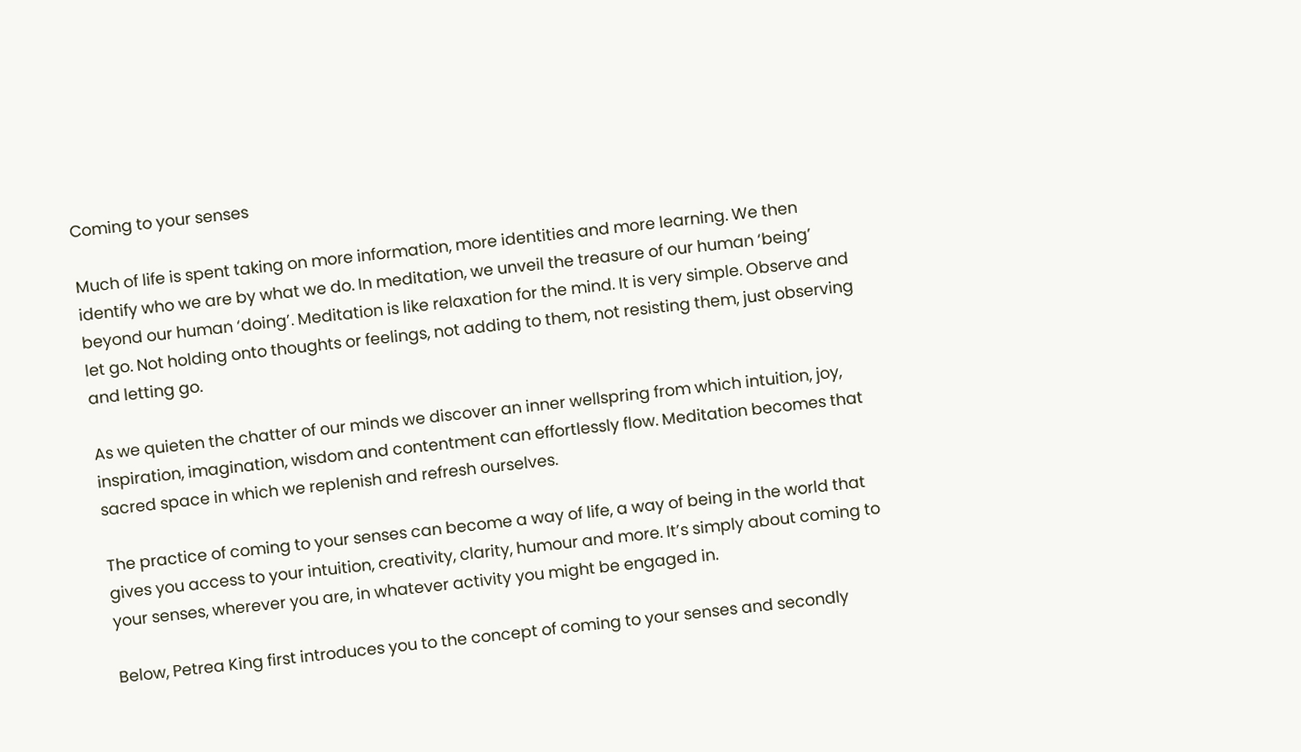Coming to your senses

Much of life is spent taking on more information, more identities and more learning. We then identify who we are by what we do. In meditation, we unveil the treasure of our human ‘being’ beyond our human ‘doing’. Meditation is like relaxation for the mind. It is very simple. Observe and let go. Not holding onto thoughts or feelings, not adding to them, not resisting them, just observing and letting go.

As we quieten the chatter of our minds we discover an inner wellspring from which intuition, joy, inspiration, imagination, wisdom and contentment can effortlessly flow. Meditation becomes that sacred space in which we replenish and refresh ourselves.

The practice of coming to your senses can become a way of life, a way of being in the world that gives you access to your intuition, creativity, clarity, humour and more. It’s simply about coming to your senses, wherever you are, in whatever activity you might be engaged in.

Below, Petrea King first introduces you to the concept of coming to your senses and secondly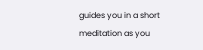guides you in a short meditation as you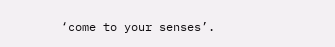‘come to your senses’.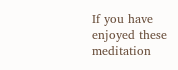If you have enjoyed these meditation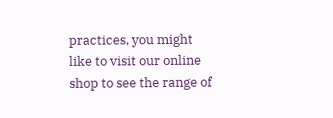practices, you might like to visit our online shop to see the range of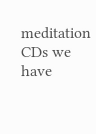meditation CDs we have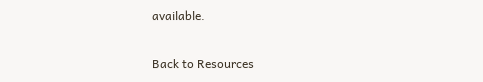available.

Back to Resources